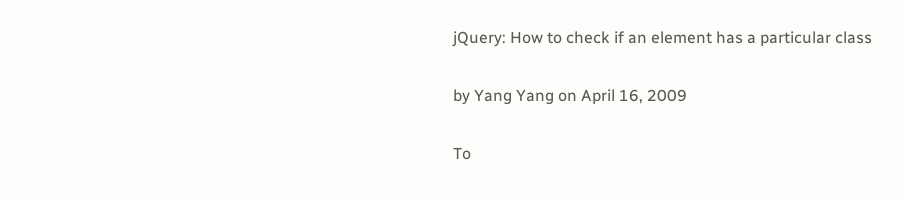jQuery: How to check if an element has a particular class

by Yang Yang on April 16, 2009

To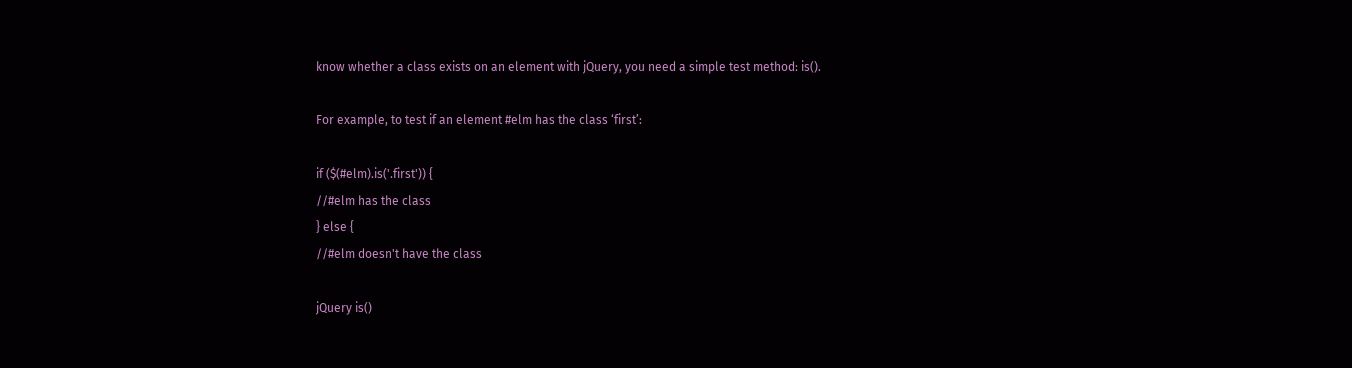know whether a class exists on an element with jQuery, you need a simple test method: is().

For example, to test if an element #elm has the class ‘first’:

if ($(#elm).is('.first')) {
//#elm has the class
} else {
//#elm doesn't have the class

jQuery is()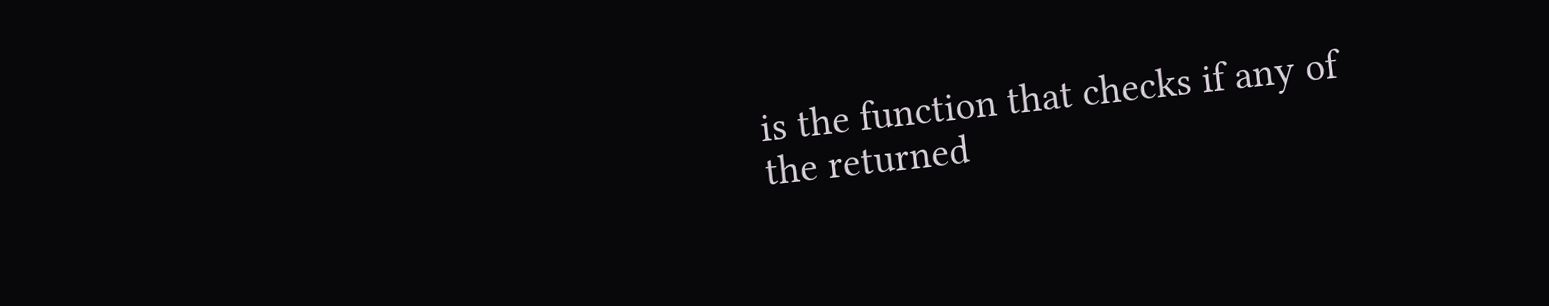is the function that checks if any of the returned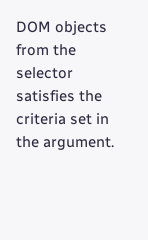DOM objects from the selector satisfies the criteria set in the argument.